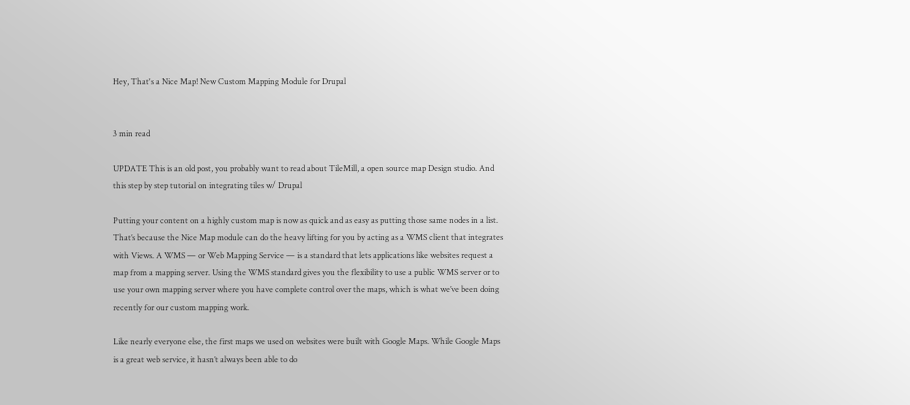Hey, That's a Nice Map! New Custom Mapping Module for Drupal


3 min read

UPDATE This is an old post, you probably want to read about TileMill, a open source map Design studio. And this step by step tutorial on integrating tiles w/ Drupal

Putting your content on a highly custom map is now as quick and as easy as putting those same nodes in a list. That’s because the Nice Map module can do the heavy lifting for you by acting as a WMS client that integrates with Views. A WMS — or Web Mapping Service — is a standard that lets applications like websites request a map from a mapping server. Using the WMS standard gives you the flexibility to use a public WMS server or to use your own mapping server where you have complete control over the maps, which is what we’ve been doing recently for our custom mapping work.

Like nearly everyone else, the first maps we used on websites were built with Google Maps. While Google Maps is a great web service, it hasn’t always been able to do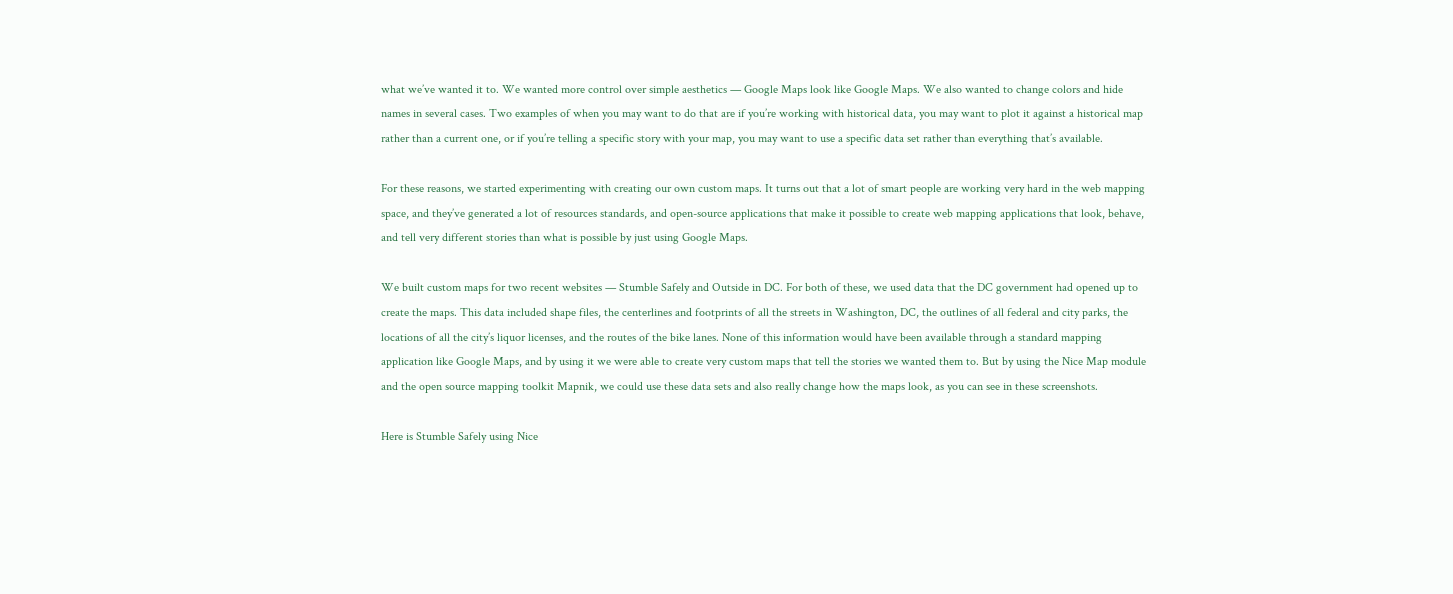what we’ve wanted it to. We wanted more control over simple aesthetics — Google Maps look like Google Maps. We also wanted to change colors and hide names in several cases. Two examples of when you may want to do that are if you’re working with historical data, you may want to plot it against a historical map rather than a current one, or if you’re telling a specific story with your map, you may want to use a specific data set rather than everything that’s available.

For these reasons, we started experimenting with creating our own custom maps. It turns out that a lot of smart people are working very hard in the web mapping space, and they’ve generated a lot of resources standards, and open-source applications that make it possible to create web mapping applications that look, behave, and tell very different stories than what is possible by just using Google Maps.

We built custom maps for two recent websites — Stumble Safely and Outside in DC. For both of these, we used data that the DC government had opened up to create the maps. This data included shape files, the centerlines and footprints of all the streets in Washington, DC, the outlines of all federal and city parks, the locations of all the city’s liquor licenses, and the routes of the bike lanes. None of this information would have been available through a standard mapping application like Google Maps, and by using it we were able to create very custom maps that tell the stories we wanted them to. But by using the Nice Map module and the open source mapping toolkit Mapnik, we could use these data sets and also really change how the maps look, as you can see in these screenshots.

Here is Stumble Safely using Nice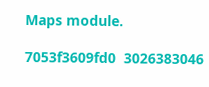Maps module.

7053f3609fd0  3026383046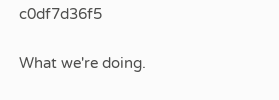c0df7d36f5

What we're doing.